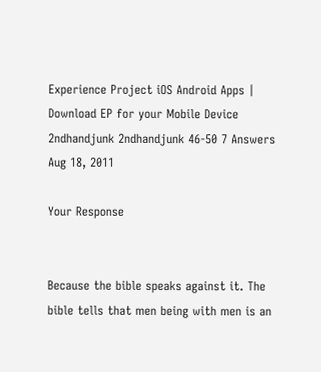Experience Project iOS Android Apps | Download EP for your Mobile Device
2ndhandjunk 2ndhandjunk 46-50 7 Answers Aug 18, 2011

Your Response


Because the bible speaks against it. The bible tells that men being with men is an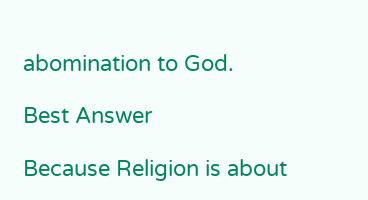abomination to God.

Best Answer

Because Religion is about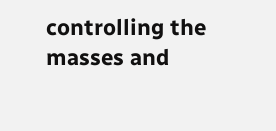controlling the masses and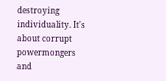destroying individuality. It's about corrupt powermongers and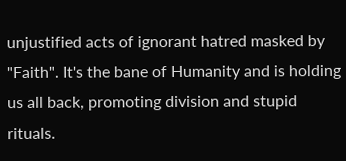unjustified acts of ignorant hatred masked by "Faith". It's the bane of Humanity and is holding us all back, promoting division and stupid rituals.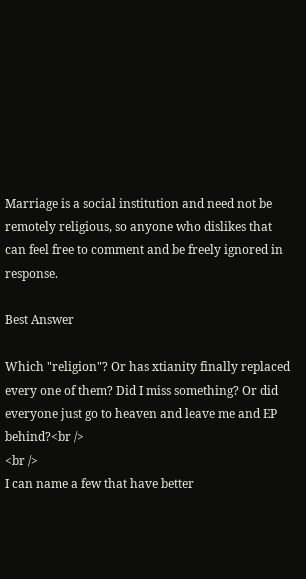Marriage is a social institution and need not be remotely religious, so anyone who dislikes that can feel free to comment and be freely ignored in response.

Best Answer

Which "religion"? Or has xtianity finally replaced every one of them? Did I miss something? Or did everyone just go to heaven and leave me and EP behind?<br />
<br />
I can name a few that have better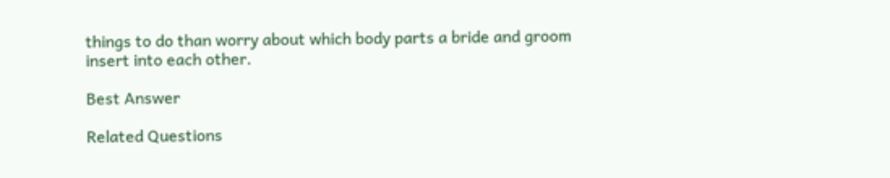things to do than worry about which body parts a bride and groom insert into each other.

Best Answer

Related Questions